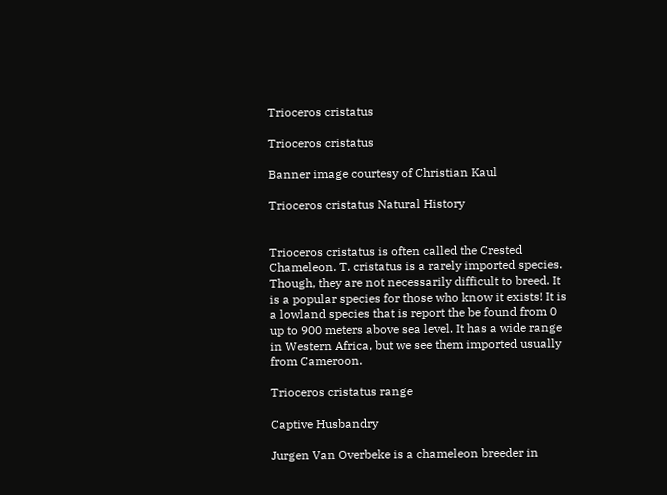Trioceros cristatus

Trioceros cristatus

Banner image courtesy of Christian Kaul

Trioceros cristatus Natural History


Trioceros cristatus is often called the Crested Chameleon. T. cristatus is a rarely imported species. Though, they are not necessarily difficult to breed. It is a popular species for those who know it exists! It is a lowland species that is report the be found from 0 up to 900 meters above sea level. It has a wide range in Western Africa, but we see them imported usually from Cameroon.

Trioceros cristatus range

Captive Husbandry

Jurgen Van Overbeke is a chameleon breeder in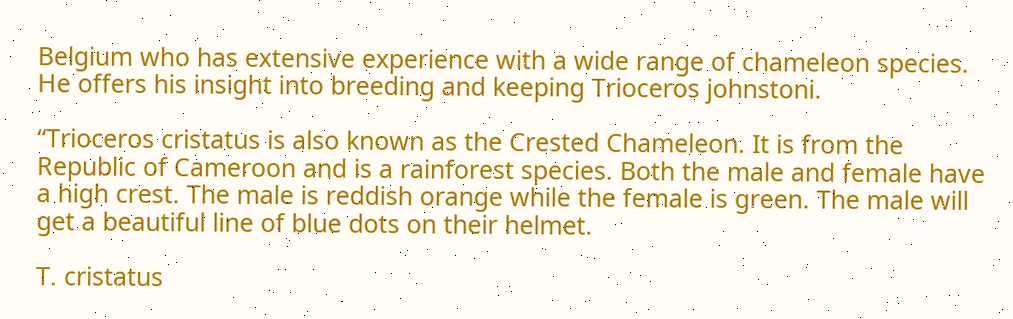Belgium who has extensive experience with a wide range of chameleon species. He offers his insight into breeding and keeping Trioceros johnstoni.

“Trioceros cristatus is also known as the Crested Chameleon. It is from the Republic of Cameroon and is a rainforest species. Both the male and female have a high crest. The male is reddish orange while the female is green. The male will get a beautiful line of blue dots on their helmet.

T. cristatus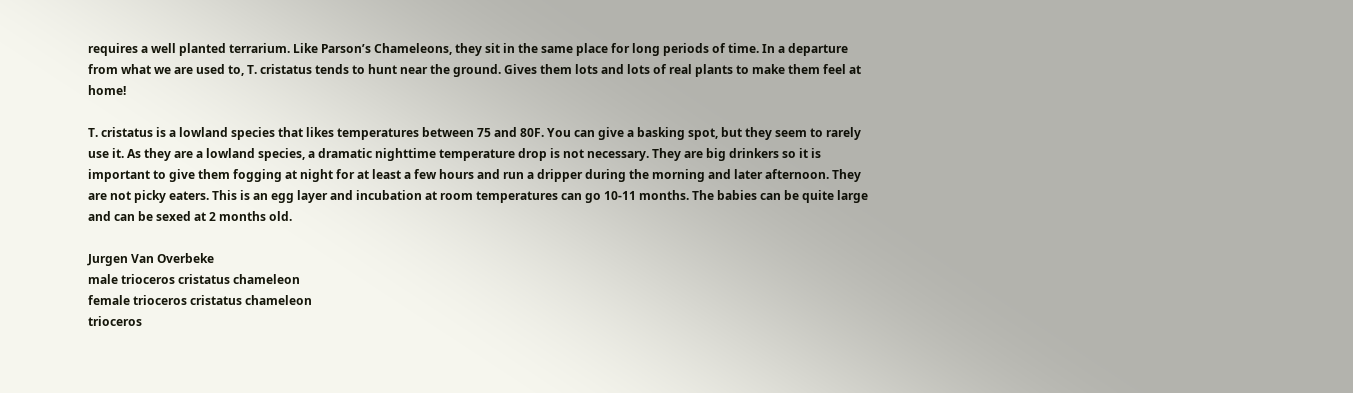requires a well planted terrarium. Like Parson’s Chameleons, they sit in the same place for long periods of time. In a departure from what we are used to, T. cristatus tends to hunt near the ground. Gives them lots and lots of real plants to make them feel at home!

T. cristatus is a lowland species that likes temperatures between 75 and 80F. You can give a basking spot, but they seem to rarely use it. As they are a lowland species, a dramatic nighttime temperature drop is not necessary. They are big drinkers so it is important to give them fogging at night for at least a few hours and run a dripper during the morning and later afternoon. They are not picky eaters. This is an egg layer and incubation at room temperatures can go 10-11 months. The babies can be quite large and can be sexed at 2 months old.

Jurgen Van Overbeke
male trioceros cristatus chameleon
female trioceros cristatus chameleon
trioceros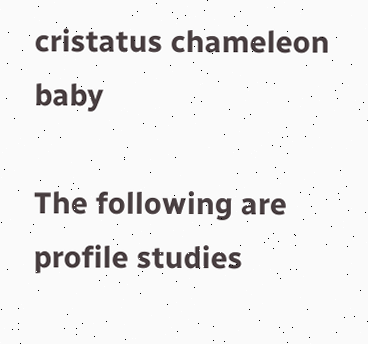cristatus chameleon baby

The following are profile studies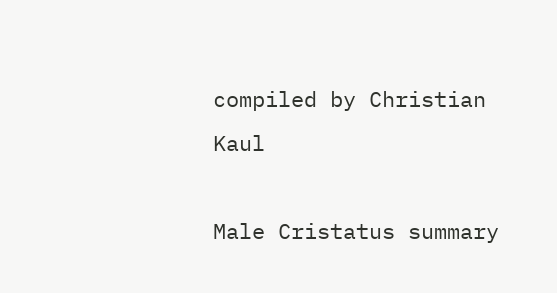compiled by Christian Kaul

Male Cristatus summary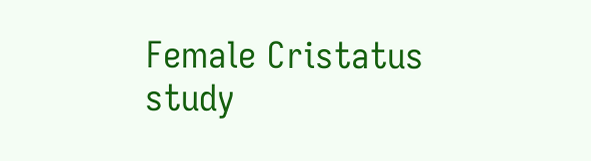Female Cristatus study